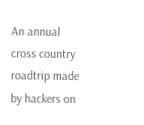An annual cross country roadtrip made by hackers on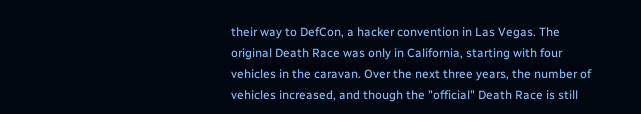their way to DefCon, a hacker convention in Las Vegas. The original Death Race was only in California, starting with four vehicles in the caravan. Over the next three years, the number of vehicles increased, and though the "official" Death Race is still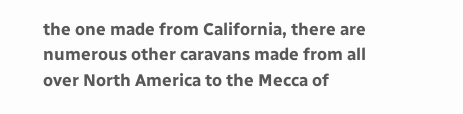the one made from California, there are numerous other caravans made from all over North America to the Mecca of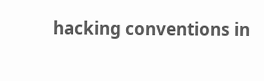hacking conventions in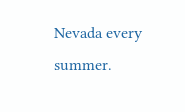Nevada every summer.